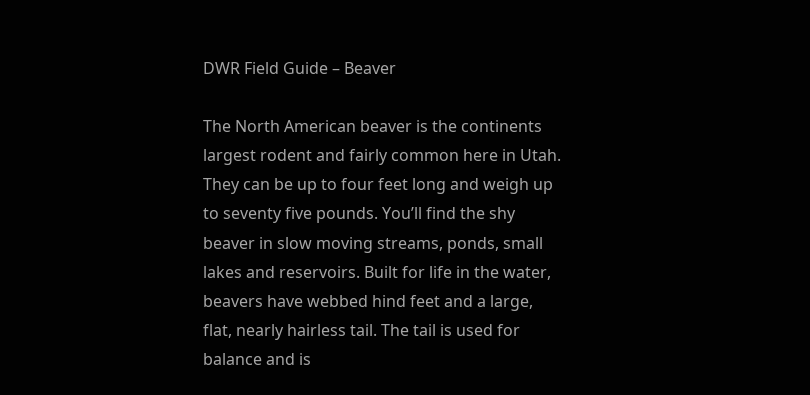DWR Field Guide – Beaver

The North American beaver is the continents largest rodent and fairly common here in Utah. They can be up to four feet long and weigh up to seventy five pounds. You’ll find the shy beaver in slow moving streams, ponds, small lakes and reservoirs. Built for life in the water, beavers have webbed hind feet and a large, flat, nearly hairless tail. The tail is used for balance and is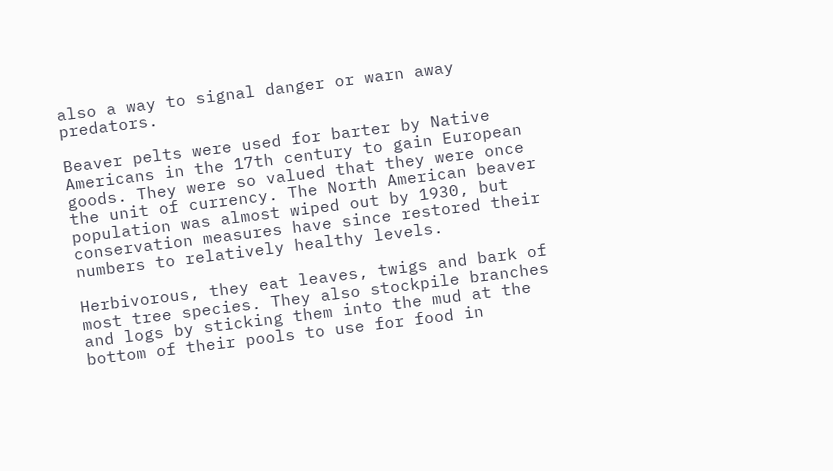also a way to signal danger or warn away predators.

Beaver pelts were used for barter by Native Americans in the 17th century to gain European goods. They were so valued that they were once the unit of currency. The North American beaver population was almost wiped out by 1930, but conservation measures have since restored their numbers to relatively healthy levels.

Herbivorous, they eat leaves, twigs and bark of most tree species. They also stockpile branches and logs by sticking them into the mud at the bottom of their pools to use for food in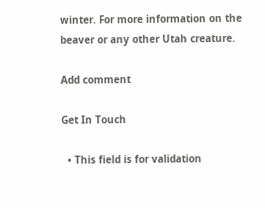winter. For more information on the beaver or any other Utah creature.

Add comment

Get In Touch

  • This field is for validation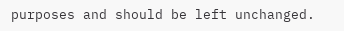purposes and should be left unchanged.